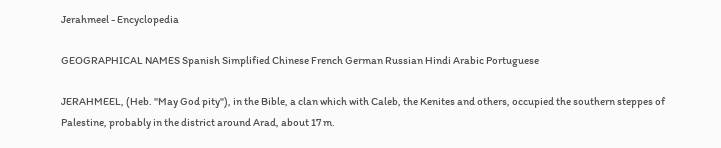Jerahmeel - Encyclopedia

GEOGRAPHICAL NAMES Spanish Simplified Chinese French German Russian Hindi Arabic Portuguese

JERAHMEEL, (Heb. "May God pity"), in the Bible, a clan which with Caleb, the Kenites and others, occupied the southern steppes of Palestine, probably in the district around Arad, about 17 m.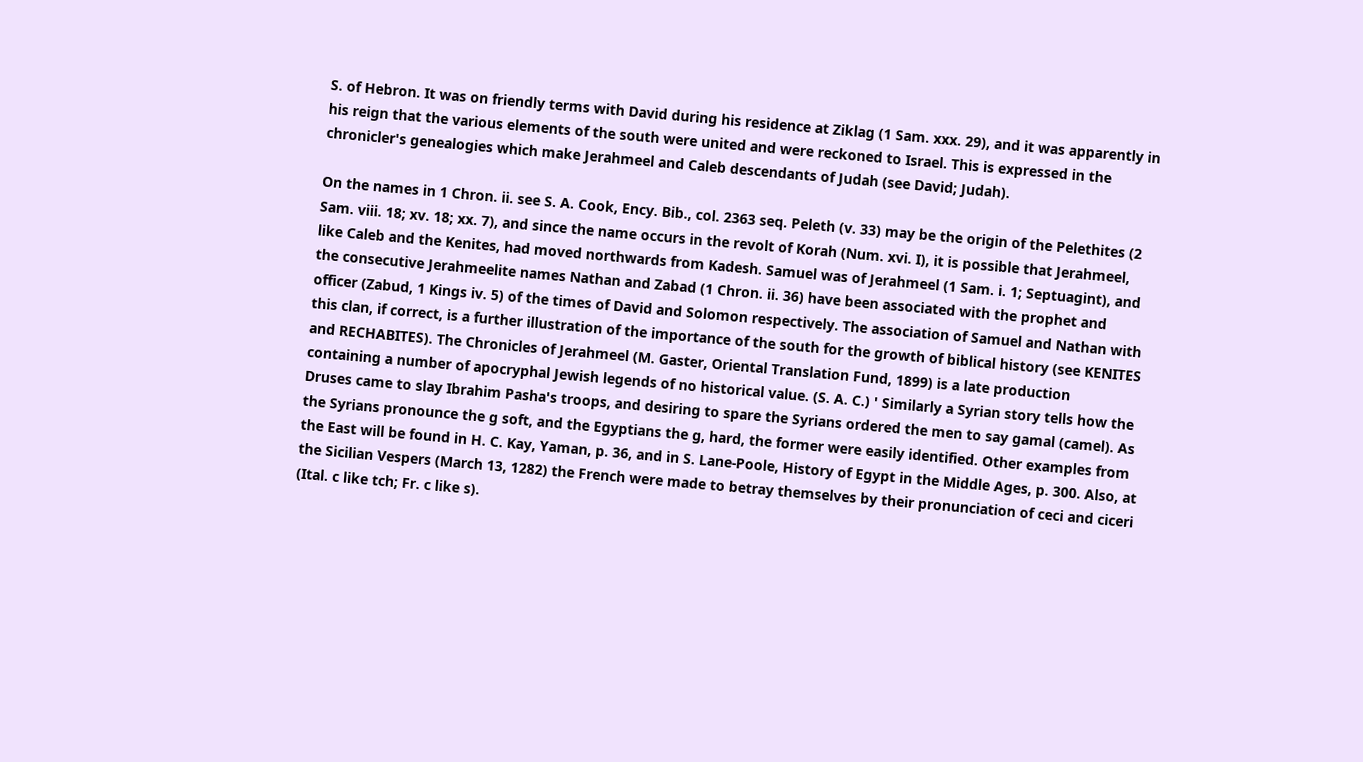S. of Hebron. It was on friendly terms with David during his residence at Ziklag (1 Sam. xxx. 29), and it was apparently in his reign that the various elements of the south were united and were reckoned to Israel. This is expressed in the chronicler's genealogies which make Jerahmeel and Caleb descendants of Judah (see David; Judah).

On the names in 1 Chron. ii. see S. A. Cook, Ency. Bib., col. 2363 seq. Peleth (v. 33) may be the origin of the Pelethites (2 Sam. viii. 18; xv. 18; xx. 7), and since the name occurs in the revolt of Korah (Num. xvi. I), it is possible that Jerahmeel, like Caleb and the Kenites, had moved northwards from Kadesh. Samuel was of Jerahmeel (1 Sam. i. 1; Septuagint), and the consecutive Jerahmeelite names Nathan and Zabad (1 Chron. ii. 36) have been associated with the prophet and officer (Zabud, 1 Kings iv. 5) of the times of David and Solomon respectively. The association of Samuel and Nathan with this clan, if correct, is a further illustration of the importance of the south for the growth of biblical history (see KENITES and RECHABITES). The Chronicles of Jerahmeel (M. Gaster, Oriental Translation Fund, 1899) is a late production containing a number of apocryphal Jewish legends of no historical value. (S. A. C.) ' Similarly a Syrian story tells how the Druses came to slay Ibrahim Pasha's troops, and desiring to spare the Syrians ordered the men to say gamal (camel). As the Syrians pronounce the g soft, and the Egyptians the g, hard, the former were easily identified. Other examples from the East will be found in H. C. Kay, Yaman, p. 36, and in S. Lane-Poole, History of Egypt in the Middle Ages, p. 300. Also, at the Sicilian Vespers (March 13, 1282) the French were made to betray themselves by their pronunciation of ceci and ciceri (Ital. c like tch; Fr. c like s).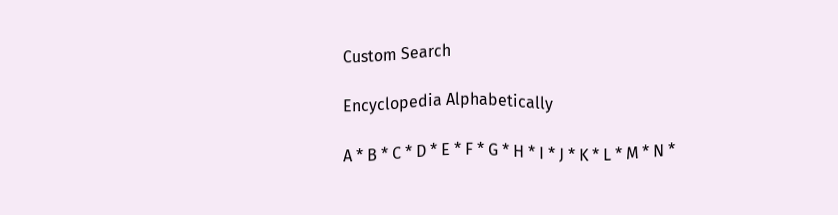Custom Search

Encyclopedia Alphabetically

A * B * C * D * E * F * G * H * I * J * K * L * M * N *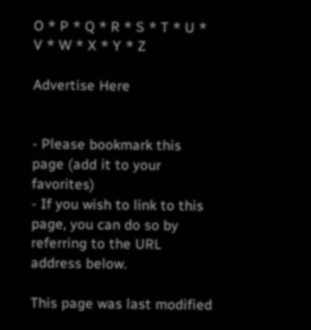O * P * Q * R * S * T * U * V * W * X * Y * Z

Advertise Here


- Please bookmark this page (add it to your favorites)
- If you wish to link to this page, you can do so by referring to the URL address below.

This page was last modified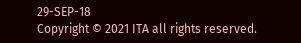29-SEP-18
Copyright © 2021 ITA all rights reserved.